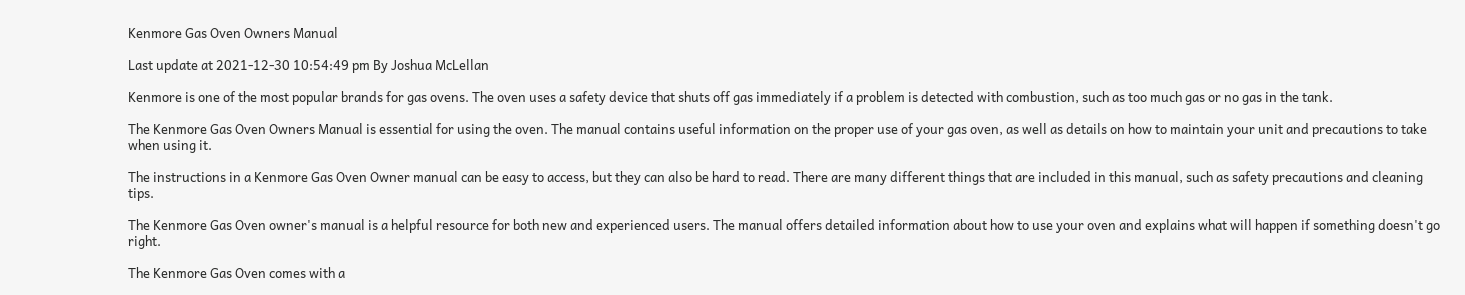Kenmore Gas Oven Owners Manual

Last update at 2021-12-30 10:54:49 pm By Joshua McLellan

Kenmore is one of the most popular brands for gas ovens. The oven uses a safety device that shuts off gas immediately if a problem is detected with combustion, such as too much gas or no gas in the tank.

The Kenmore Gas Oven Owners Manual is essential for using the oven. The manual contains useful information on the proper use of your gas oven, as well as details on how to maintain your unit and precautions to take when using it.

The instructions in a Kenmore Gas Oven Owner manual can be easy to access, but they can also be hard to read. There are many different things that are included in this manual, such as safety precautions and cleaning tips.

The Kenmore Gas Oven owner's manual is a helpful resource for both new and experienced users. The manual offers detailed information about how to use your oven and explains what will happen if something doesn't go right.

The Kenmore Gas Oven comes with a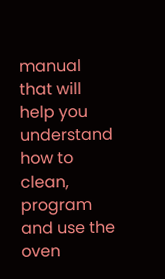manual that will help you understand how to clean, program and use the oven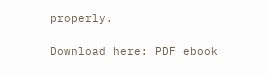properly.

Download here: PDF ebook